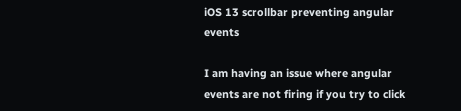iOS 13 scrollbar preventing angular events

I am having an issue where angular events are not firing if you try to click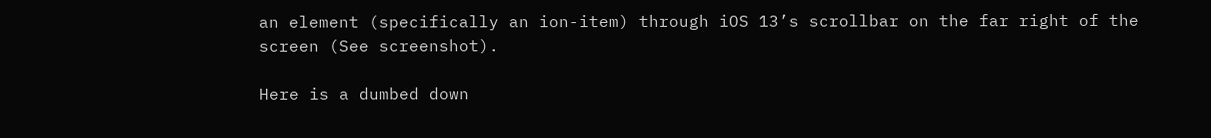an element (specifically an ion-item) through iOS 13’s scrollbar on the far right of the screen (See screenshot).

Here is a dumbed down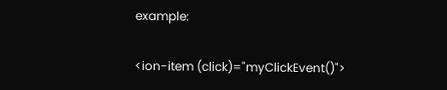example:

<ion-item (click)="myClickEvent()">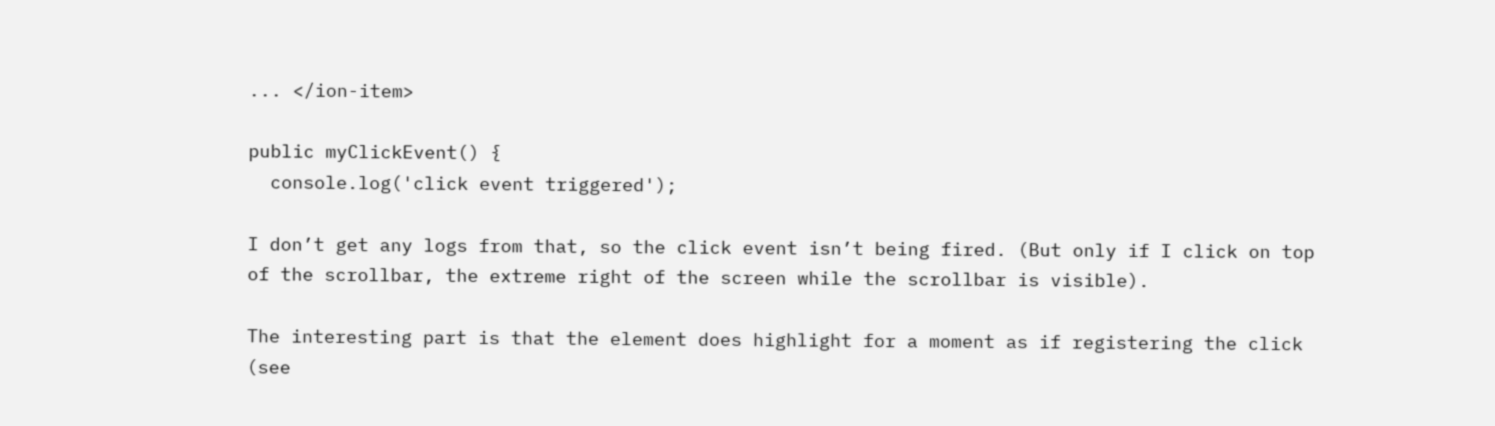... </ion-item>

public myClickEvent() {
  console.log('click event triggered');

I don’t get any logs from that, so the click event isn’t being fired. (But only if I click on top of the scrollbar, the extreme right of the screen while the scrollbar is visible).

The interesting part is that the element does highlight for a moment as if registering the click (see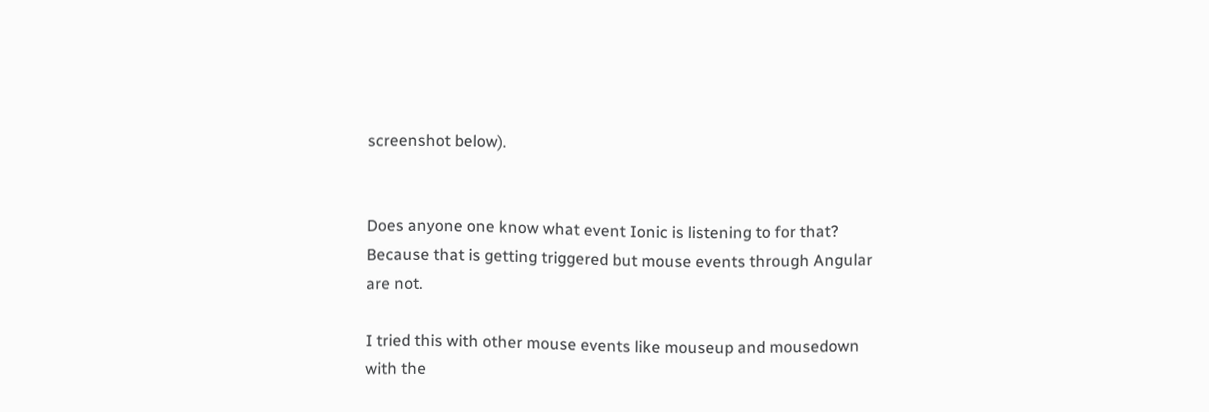screenshot below).


Does anyone one know what event Ionic is listening to for that? Because that is getting triggered but mouse events through Angular are not.

I tried this with other mouse events like mouseup and mousedown with the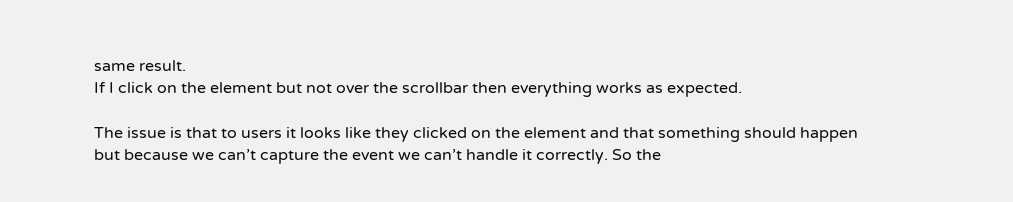same result.
If I click on the element but not over the scrollbar then everything works as expected.

The issue is that to users it looks like they clicked on the element and that something should happen but because we can’t capture the event we can’t handle it correctly. So the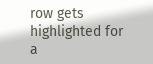row gets highlighted for a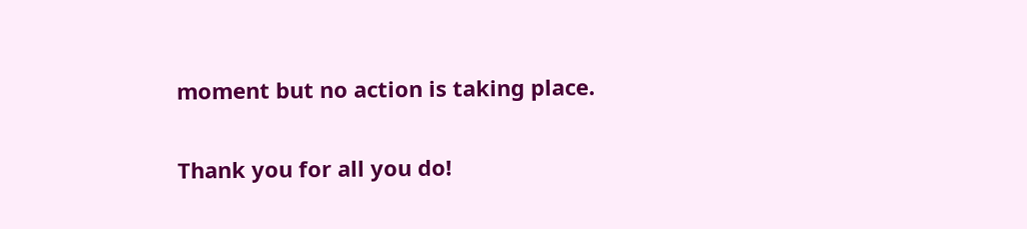moment but no action is taking place.

Thank you for all you do!